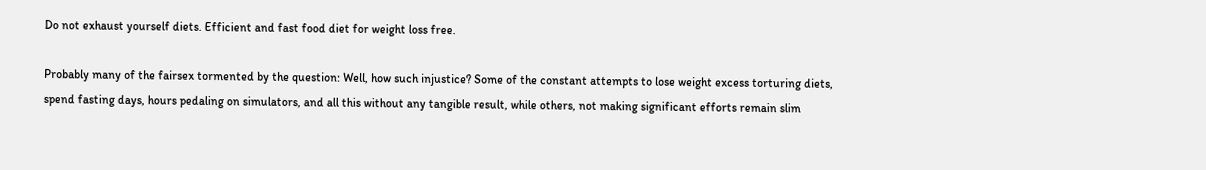Do not exhaust yourself diets. Efficient and fast food diet for weight loss free.

Probably many of the fairsex tormented by the question: Well, how such injustice? Some of the constant attempts to lose weight excess torturing diets, spend fasting days, hours pedaling on simulators, and all this without any tangible result, while others, not making significant efforts remain slim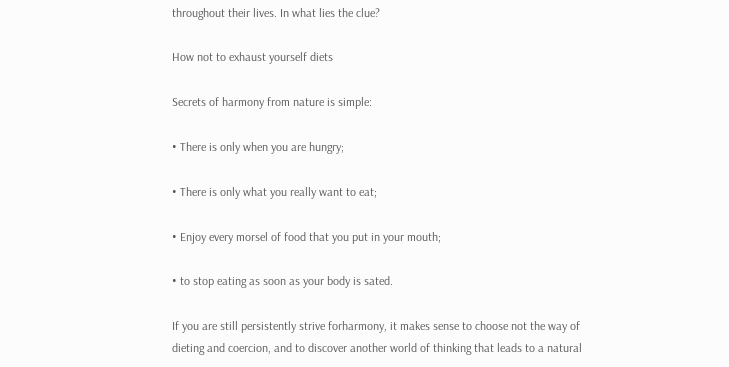throughout their lives. In what lies the clue?

How not to exhaust yourself diets

Secrets of harmony from nature is simple:

• There is only when you are hungry;

• There is only what you really want to eat;

• Enjoy every morsel of food that you put in your mouth;

• to stop eating as soon as your body is sated.

If you are still persistently strive forharmony, it makes sense to choose not the way of dieting and coercion, and to discover another world of thinking that leads to a natural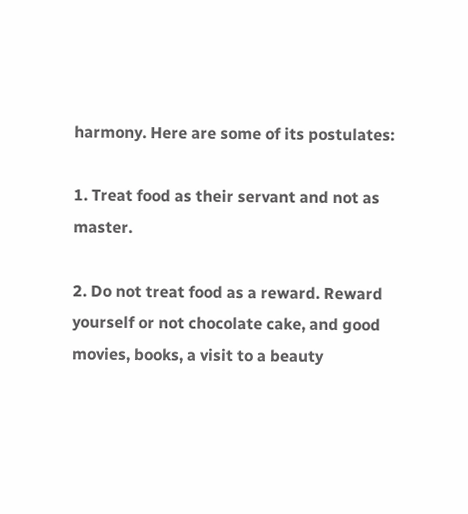harmony. Here are some of its postulates:

1. Treat food as their servant and not as master.

2. Do not treat food as a reward. Reward yourself or not chocolate cake, and good movies, books, a visit to a beauty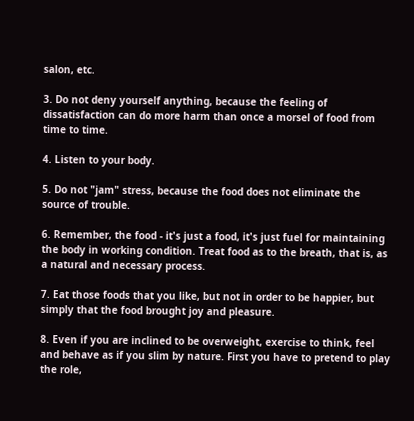salon, etc.

3. Do not deny yourself anything, because the feeling of dissatisfaction can do more harm than once a morsel of food from time to time.

4. Listen to your body.

5. Do not "jam" stress, because the food does not eliminate the source of trouble.

6. Remember, the food - it's just a food, it's just fuel for maintaining the body in working condition. Treat food as to the breath, that is, as a natural and necessary process.

7. Eat those foods that you like, but not in order to be happier, but simply that the food brought joy and pleasure.

8. Even if you are inclined to be overweight, exercise to think, feel and behave as if you slim by nature. First you have to pretend to play the role,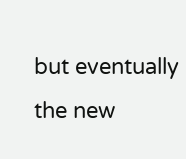but eventually the new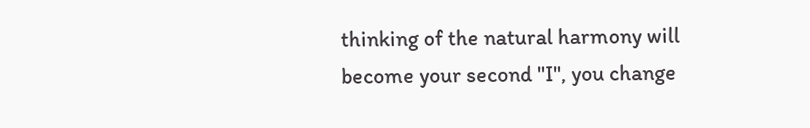thinking of the natural harmony will become your second "I", you change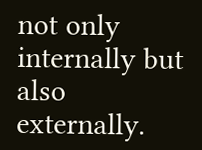not only internally but also externally.